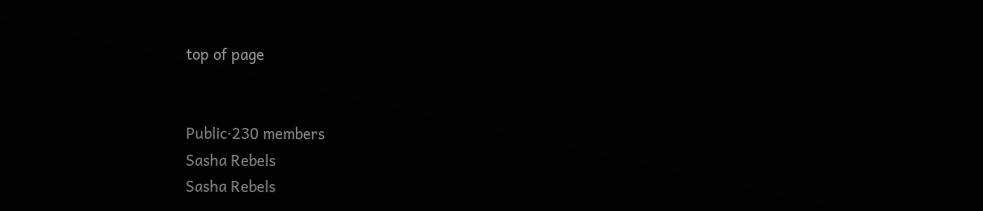top of page


Public·230 members
Sasha Rebels
Sasha Rebels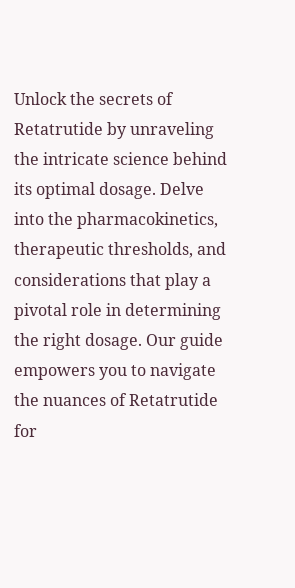Unlock the secrets of Retatrutide by unraveling the intricate science behind its optimal dosage. Delve into the pharmacokinetics, therapeutic thresholds, and considerations that play a pivotal role in determining the right dosage. Our guide empowers you to navigate the nuances of Retatrutide for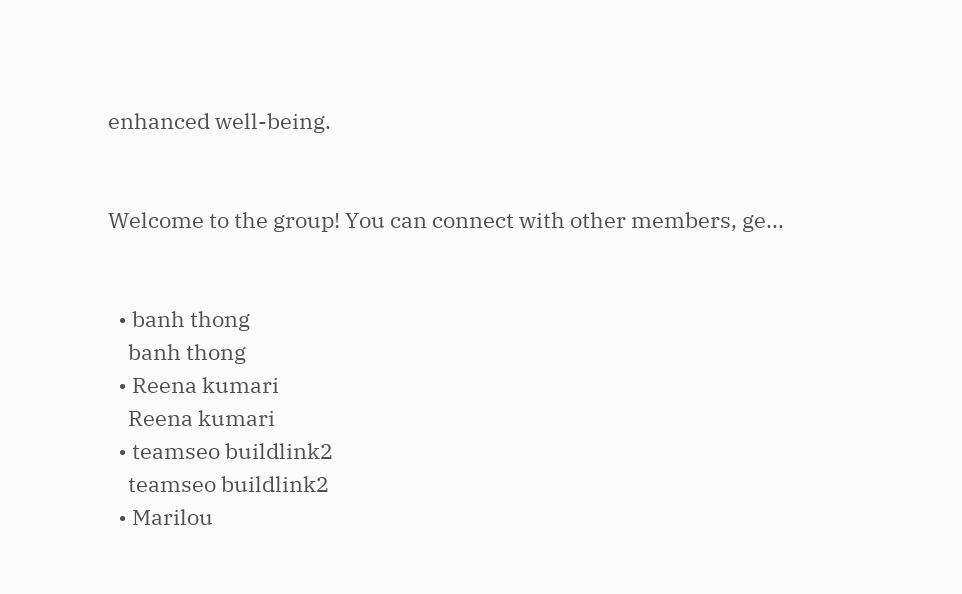enhanced well-being.


Welcome to the group! You can connect with other members, ge...


  • banh thong
    banh thong
  • Reena kumari
    Reena kumari
  • teamseo buildlink2
    teamseo buildlink2
  • Marilou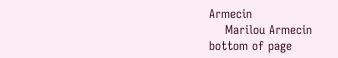Armecin
    Marilou Armecin
bottom of page